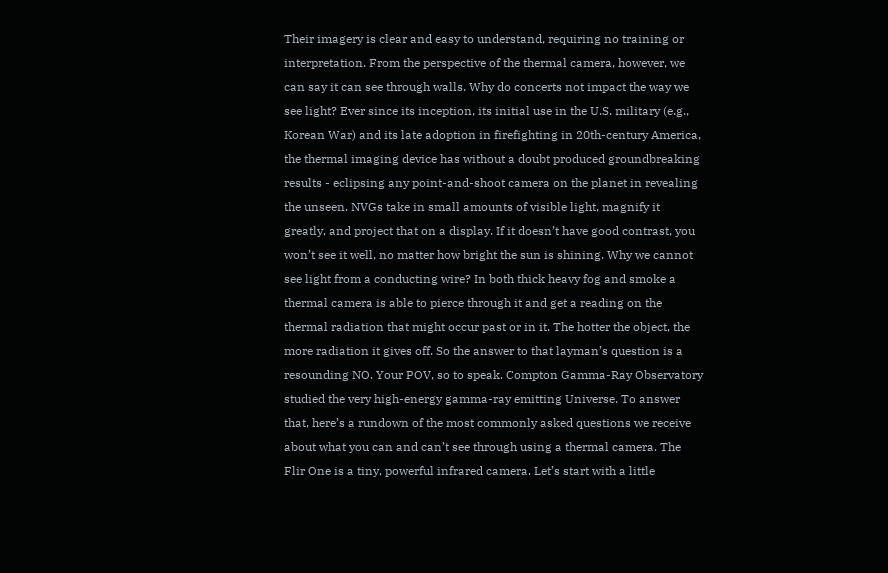Their imagery is clear and easy to understand, requiring no training or interpretation. From the perspective of the thermal camera, however, we can say it can see through walls. Why do concerts not impact the way we see light? Ever since its inception, its initial use in the U.S. military (e.g., Korean War) and its late adoption in firefighting in 20th-century America, the thermal imaging device has without a doubt produced groundbreaking results - eclipsing any point-and-shoot camera on the planet in revealing the unseen. NVGs take in small amounts of visible light, magnify it greatly, and project that on a display. If it doesn’t have good contrast, you won’t see it well, no matter how bright the sun is shining. Why we cannot see light from a conducting wire? In both thick heavy fog and smoke a thermal camera is able to pierce through it and get a reading on the thermal radiation that might occur past or in it. The hotter the object, the more radiation it gives off. So the answer to that layman’s question is a resounding NO. Your POV, so to speak. Compton Gamma-Ray Observatory studied the very high-energy gamma-ray emitting Universe. To answer that, here’s a rundown of the most commonly asked questions we receive about what you can and can’t see through using a thermal camera. The Flir One is a tiny, powerful infrared camera. Let’s start with a little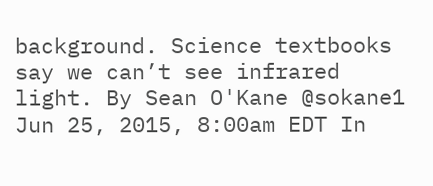background. Science textbooks say we can’t see infrared light. By Sean O'Kane @sokane1 Jun 25, 2015, 8:00am EDT In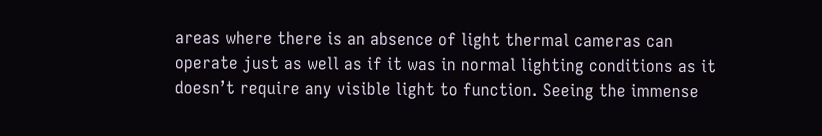areas where there is an absence of light thermal cameras can operate just as well as if it was in normal lighting conditions as it doesn’t require any visible light to function. Seeing the immense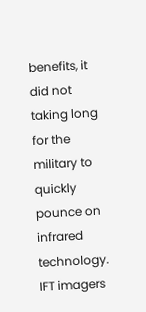benefits, it did not taking long for the military to quickly pounce on infrared technology. IFT imagers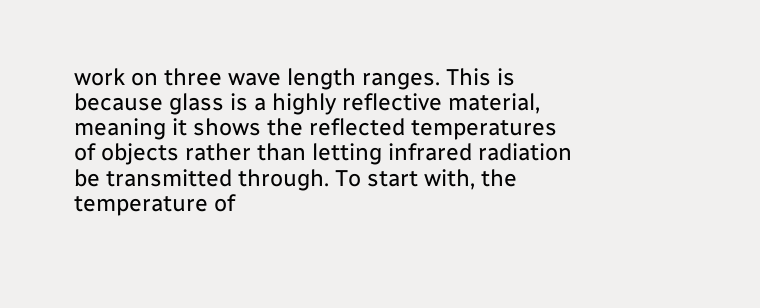work on three wave length ranges. This is because glass is a highly reflective material, meaning it shows the reflected temperatures of objects rather than letting infrared radiation be transmitted through. To start with, the temperature of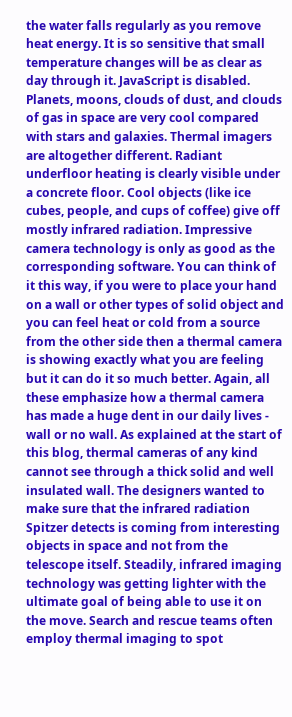the water falls regularly as you remove heat energy. It is so sensitive that small temperature changes will be as clear as day through it. JavaScript is disabled. Planets, moons, clouds of dust, and clouds of gas in space are very cool compared with stars and galaxies. Thermal imagers are altogether different. Radiant underfloor heating is clearly visible under a concrete floor. Cool objects (like ice cubes, people, and cups of coffee) give off mostly infrared radiation. Impressive camera technology is only as good as the corresponding software. You can think of it this way, if you were to place your hand on a wall or other types of solid object and you can feel heat or cold from a source from the other side then a thermal camera is showing exactly what you are feeling but it can do it so much better. Again, all these emphasize how a thermal camera has made a huge dent in our daily lives - wall or no wall. As explained at the start of this blog, thermal cameras of any kind cannot see through a thick solid and well insulated wall. The designers wanted to make sure that the infrared radiation Spitzer detects is coming from interesting objects in space and not from the telescope itself. Steadily, infrared imaging technology was getting lighter with the ultimate goal of being able to use it on the move. Search and rescue teams often employ thermal imaging to spot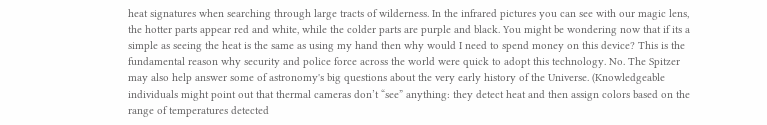heat signatures when searching through large tracts of wilderness. In the infrared pictures you can see with our magic lens, the hotter parts appear red and white, while the colder parts are purple and black. You might be wondering now that if its a simple as seeing the heat is the same as using my hand then why would I need to spend money on this device? This is the fundamental reason why security and police force across the world were quick to adopt this technology. No. The Spitzer may also help answer some of astronomy's big questions about the very early history of the Universe. (Knowledgeable individuals might point out that thermal cameras don’t “see” anything: they detect heat and then assign colors based on the range of temperatures detected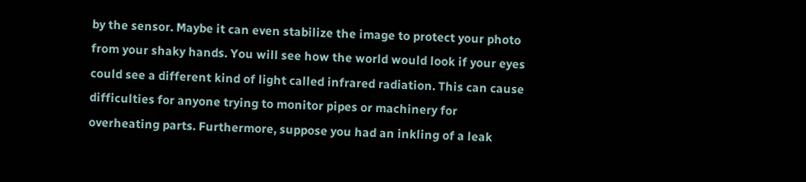by the sensor. Maybe it can even stabilize the image to protect your photo from your shaky hands. You will see how the world would look if your eyes could see a different kind of light called infrared radiation. This can cause difficulties for anyone trying to monitor pipes or machinery for overheating parts. Furthermore, suppose you had an inkling of a leak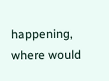happening, where would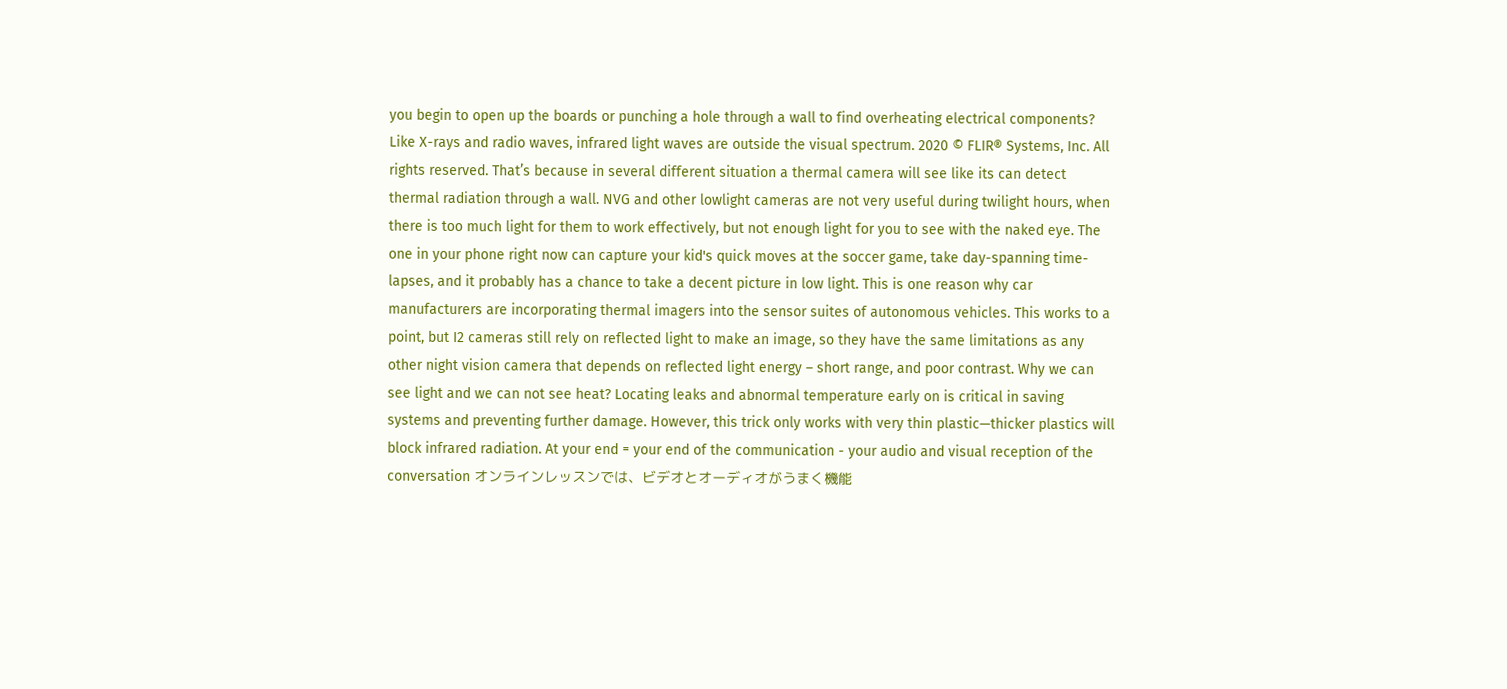you begin to open up the boards or punching a hole through a wall to find overheating electrical components? Like X-rays and radio waves, infrared light waves are outside the visual spectrum. 2020 © FLIR® Systems, Inc. All rights reserved. That’s because in several different situation a thermal camera will see like its can detect thermal radiation through a wall. NVG and other lowlight cameras are not very useful during twilight hours, when there is too much light for them to work effectively, but not enough light for you to see with the naked eye. The one in your phone right now can capture your kid's quick moves at the soccer game, take day-spanning time-lapses, and it probably has a chance to take a decent picture in low light. This is one reason why car manufacturers are incorporating thermal imagers into the sensor suites of autonomous vehicles. This works to a point, but I2 cameras still rely on reflected light to make an image, so they have the same limitations as any other night vision camera that depends on reflected light energy – short range, and poor contrast. Why we can see light and we can not see heat? Locating leaks and abnormal temperature early on is critical in saving systems and preventing further damage. However, this trick only works with very thin plastic—thicker plastics will block infrared radiation. At your end = your end of the communication - your audio and visual reception of the conversation オンラインレッスンでは、ビデオとオーディオがうまく機能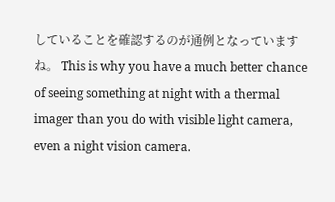していることを確認するのが通例となっていますね。 This is why you have a much better chance of seeing something at night with a thermal imager than you do with visible light camera, even a night vision camera.